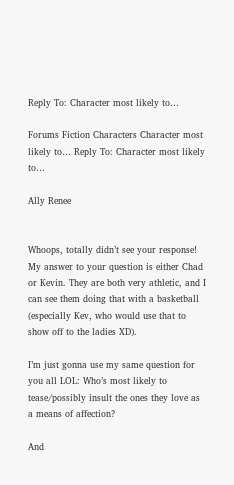Reply To: Character most likely to…

Forums Fiction Characters Character most likely to… Reply To: Character most likely to…

Ally Renee


Whoops, totally didn’t see your response! My answer to your question is either Chad or Kevin. They are both very athletic, and I can see them doing that with a basketball (especially Kev, who would use that to show off to the ladies XD).

I’m just gonna use my same question for you all LOL: Who’s most likely to tease/possibly insult the ones they love as a means of affection?

And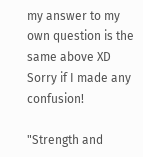my answer to my own question is the same above XD Sorry if I made any confusion!

"Strength and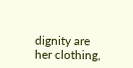dignity are her clothing,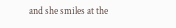and she smiles at the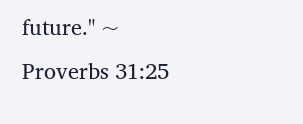future." ~ Proverbs 31:25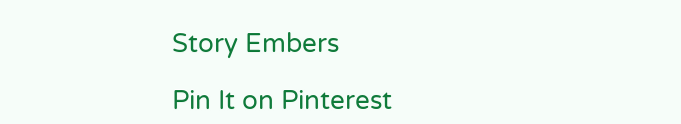Story Embers

Pin It on Pinterest